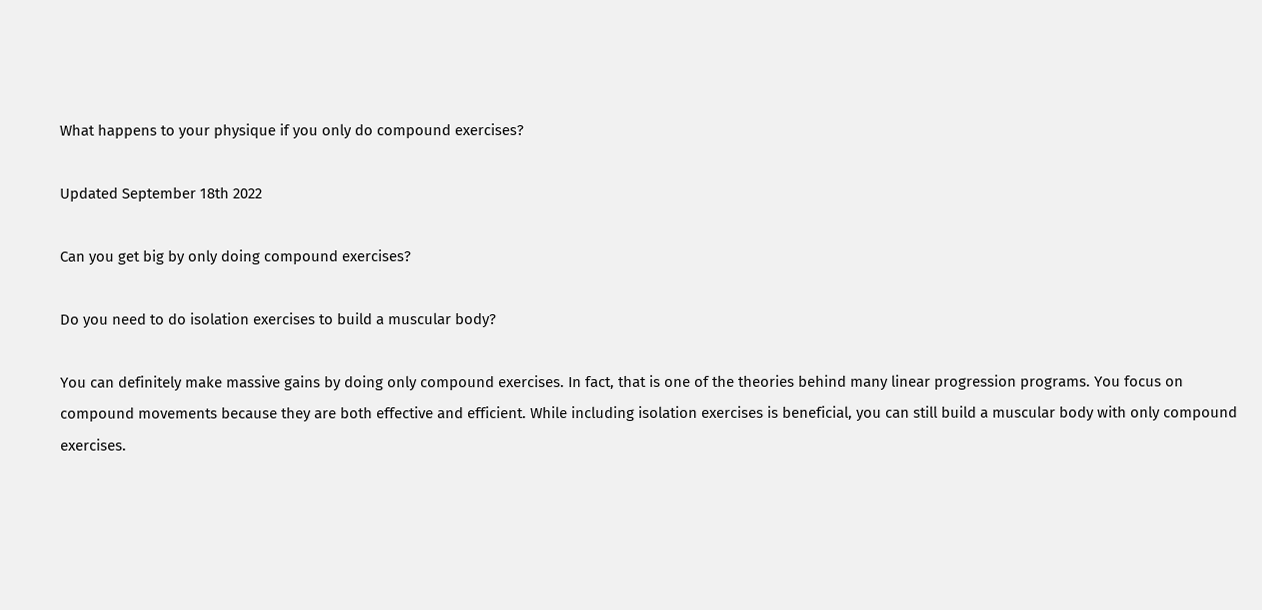What happens to your physique if you only do compound exercises?

Updated September 18th 2022

Can you get big by only doing compound exercises?

Do you need to do isolation exercises to build a muscular body?

You can definitely make massive gains by doing only compound exercises. In fact, that is one of the theories behind many linear progression programs. You focus on compound movements because they are both effective and efficient. While including isolation exercises is beneficial, you can still build a muscular body with only compound exercises.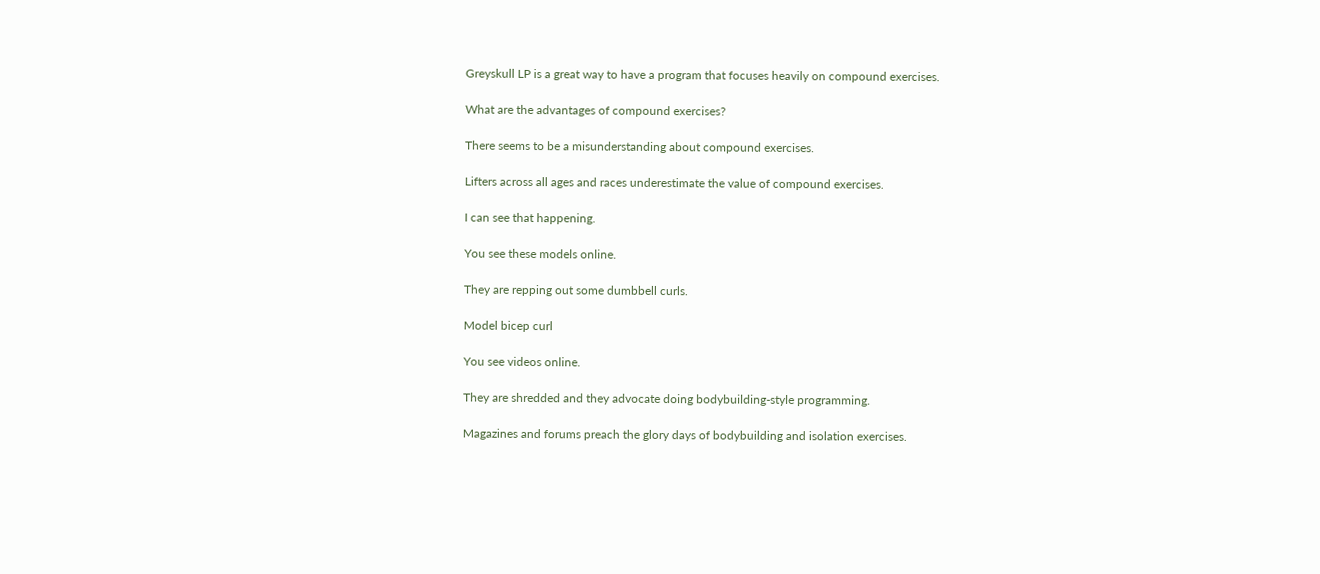Greyskull LP is a great way to have a program that focuses heavily on compound exercises.

What are the advantages of compound exercises?

There seems to be a misunderstanding about compound exercises.

Lifters across all ages and races underestimate the value of compound exercises.

I can see that happening.

You see these models online.

They are repping out some dumbbell curls.

Model bicep curl

You see videos online.

They are shredded and they advocate doing bodybuilding-style programming.

Magazines and forums preach the glory days of bodybuilding and isolation exercises.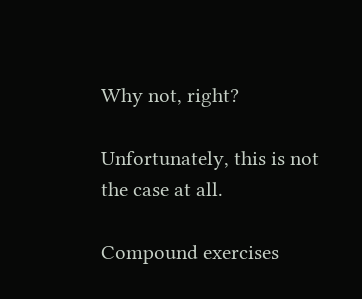Why not, right?

Unfortunately, this is not the case at all.

Compound exercises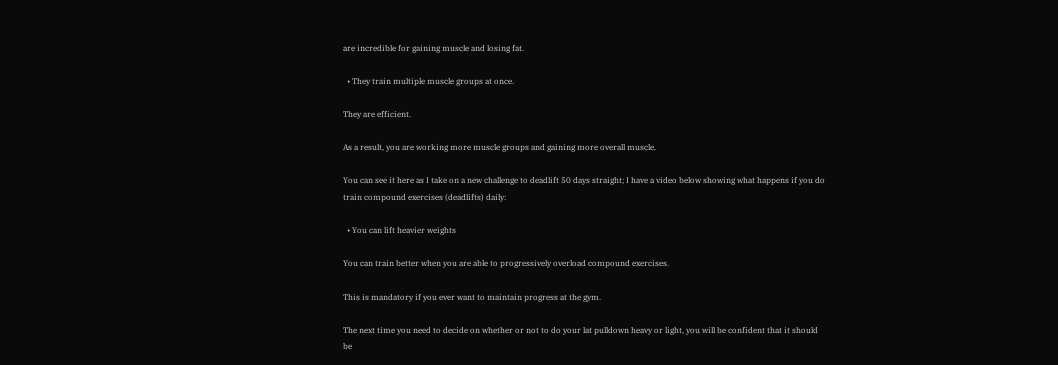are incredible for gaining muscle and losing fat.

  • They train multiple muscle groups at once.

They are efficient.

As a result, you are working more muscle groups and gaining more overall muscle.

You can see it here as I take on a new challenge to deadlift 50 days straight; I have a video below showing what happens if you do train compound exercises (deadlifts) daily:

  • You can lift heavier weights

You can train better when you are able to progressively overload compound exercises.

This is mandatory if you ever want to maintain progress at the gym.

The next time you need to decide on whether or not to do your lat pulldown heavy or light, you will be confident that it should be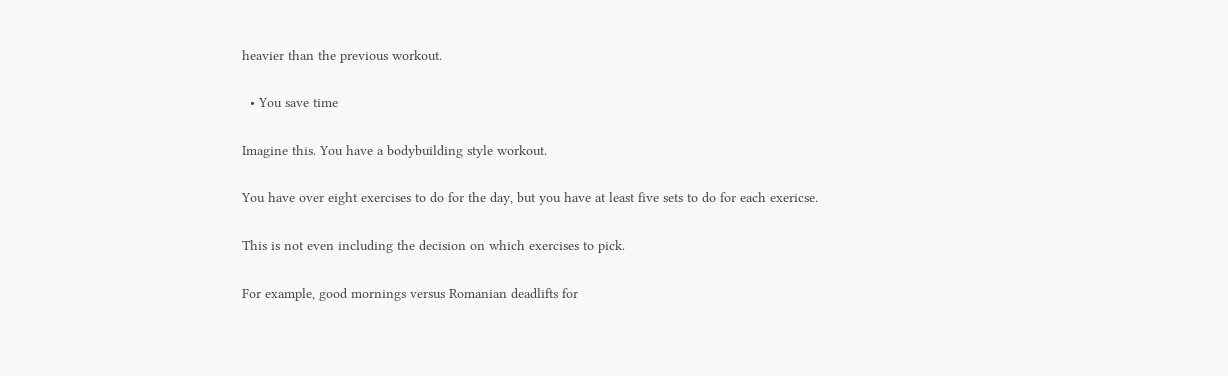heavier than the previous workout.

  • You save time

Imagine this. You have a bodybuilding style workout.

You have over eight exercises to do for the day, but you have at least five sets to do for each exericse.

This is not even including the decision on which exercises to pick.

For example, good mornings versus Romanian deadlifts for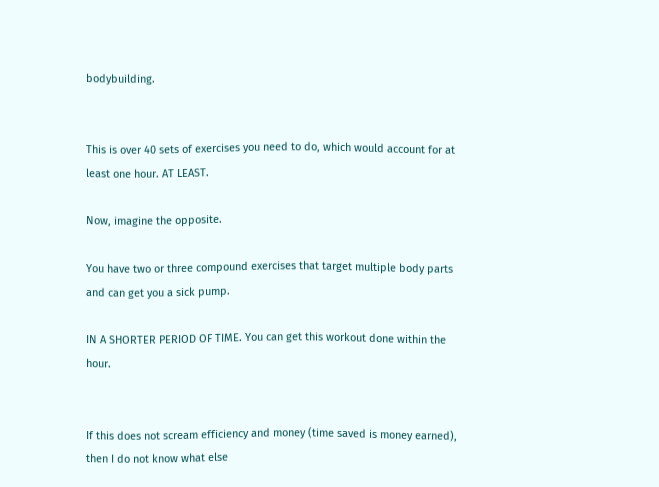bodybuilding.


This is over 40 sets of exercises you need to do, which would account for at least one hour. AT LEAST.

Now, imagine the opposite.

You have two or three compound exercises that target multiple body parts and can get you a sick pump.

IN A SHORTER PERIOD OF TIME. You can get this workout done within the hour.


If this does not scream efficiency and money (time saved is money earned), then I do not know what else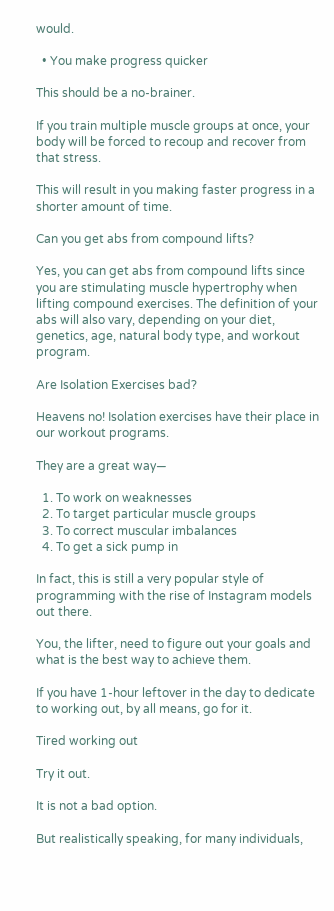would.

  • You make progress quicker

This should be a no-brainer.

If you train multiple muscle groups at once, your body will be forced to recoup and recover from that stress.

This will result in you making faster progress in a shorter amount of time.

Can you get abs from compound lifts?

Yes, you can get abs from compound lifts since you are stimulating muscle hypertrophy when lifting compound exercises. The definition of your abs will also vary, depending on your diet, genetics, age, natural body type, and workout program.

Are Isolation Exercises bad?

Heavens no! Isolation exercises have their place in our workout programs.

They are a great way—

  1. To work on weaknesses
  2. To target particular muscle groups
  3. To correct muscular imbalances
  4. To get a sick pump in

In fact, this is still a very popular style of programming with the rise of Instagram models out there.

You, the lifter, need to figure out your goals and what is the best way to achieve them.

If you have 1-hour leftover in the day to dedicate to working out, by all means, go for it.

Tired working out

Try it out.

It is not a bad option.

But realistically speaking, for many individuals,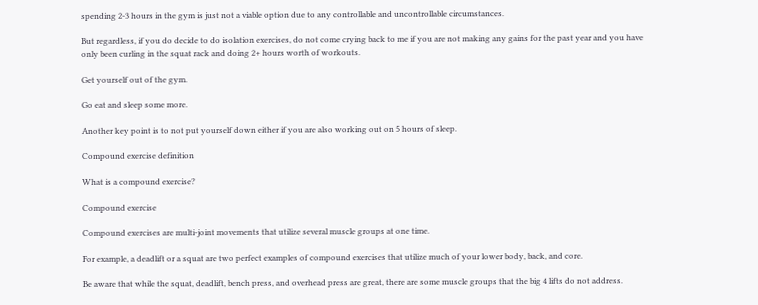spending 2-3 hours in the gym is just not a viable option due to any controllable and uncontrollable circumstances.

But regardless, if you do decide to do isolation exercises, do not come crying back to me if you are not making any gains for the past year and you have only been curling in the squat rack and doing 2+ hours worth of workouts.

Get yourself out of the gym.

Go eat and sleep some more.

Another key point is to not put yourself down either if you are also working out on 5 hours of sleep.

Compound exercise definition

What is a compound exercise?

Compound exercise

Compound exercises are multi-joint movements that utilize several muscle groups at one time.

For example, a deadlift or a squat are two perfect examples of compound exercises that utilize much of your lower body, back, and core.

Be aware that while the squat, deadlift, bench press, and overhead press are great, there are some muscle groups that the big 4 lifts do not address.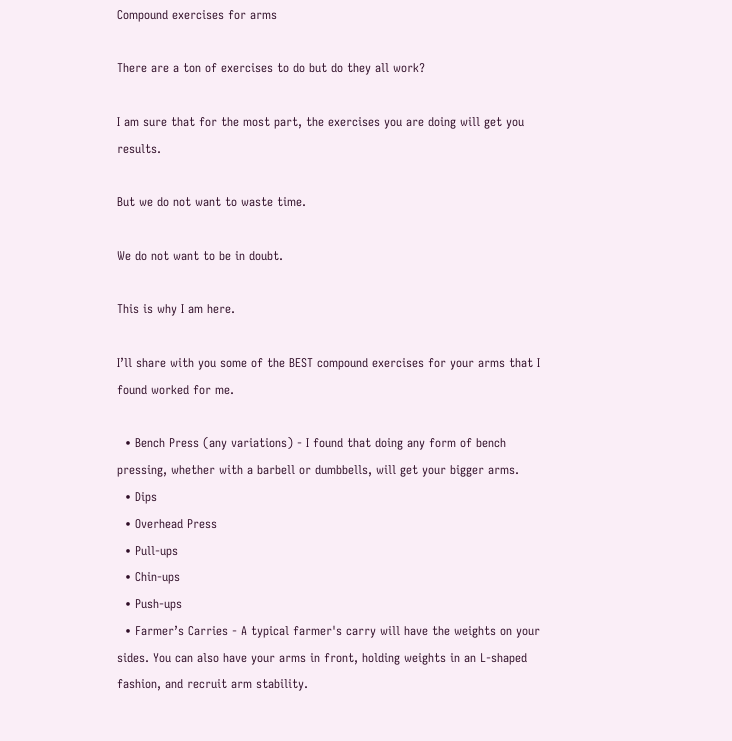Compound exercises for arms

There are a ton of exercises to do but do they all work?

I am sure that for the most part, the exercises you are doing will get you results.

But we do not want to waste time.

We do not want to be in doubt.

This is why I am here.

I’ll share with you some of the BEST compound exercises for your arms that I found worked for me.

  • Bench Press (any variations) - I found that doing any form of bench pressing, whether with a barbell or dumbbells, will get your bigger arms.
  • Dips
  • Overhead Press
  • Pull-ups
  • Chin-ups
  • Push-ups
  • Farmer’s Carries - A typical farmer's carry will have the weights on your sides. You can also have your arms in front, holding weights in an L-shaped fashion, and recruit arm stability.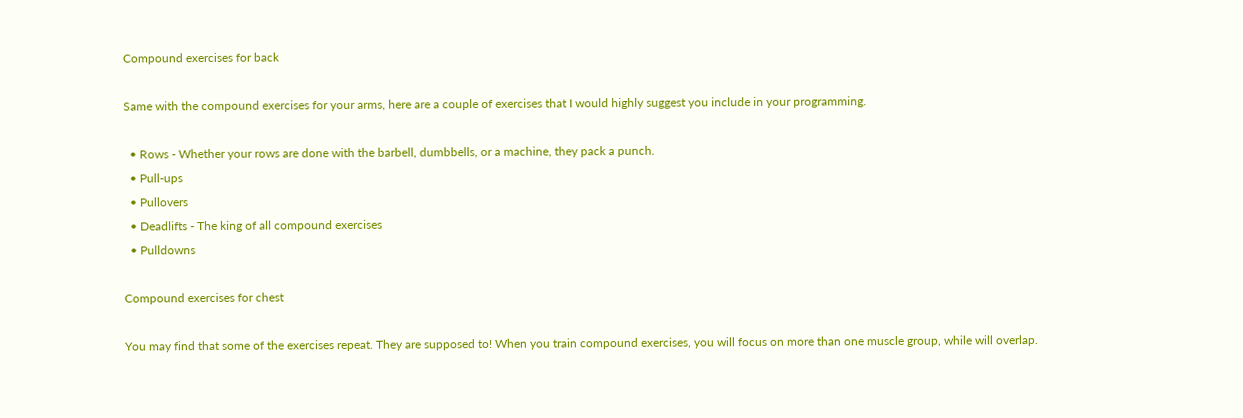Compound exercises for back

Same with the compound exercises for your arms, here are a couple of exercises that I would highly suggest you include in your programming.

  • Rows - Whether your rows are done with the barbell, dumbbells, or a machine, they pack a punch.
  • Pull-ups
  • Pullovers
  • Deadlifts - The king of all compound exercises
  • Pulldowns

Compound exercises for chest

You may find that some of the exercises repeat. They are supposed to! When you train compound exercises, you will focus on more than one muscle group, while will overlap.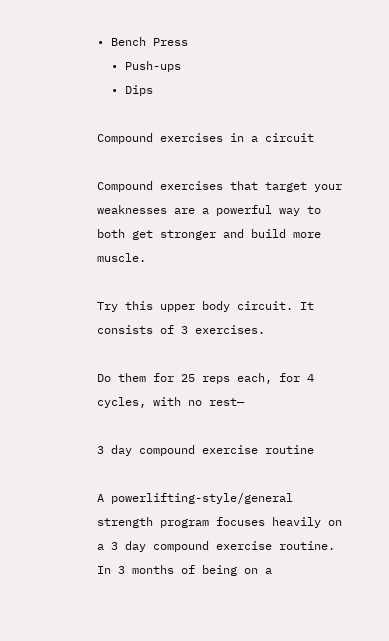• Bench Press
  • Push-ups
  • Dips

Compound exercises in a circuit

Compound exercises that target your weaknesses are a powerful way to both get stronger and build more muscle.

Try this upper body circuit. It consists of 3 exercises.

Do them for 25 reps each, for 4 cycles, with no rest—

3 day compound exercise routine

A powerlifting-style/general strength program focuses heavily on a 3 day compound exercise routine. In 3 months of being on a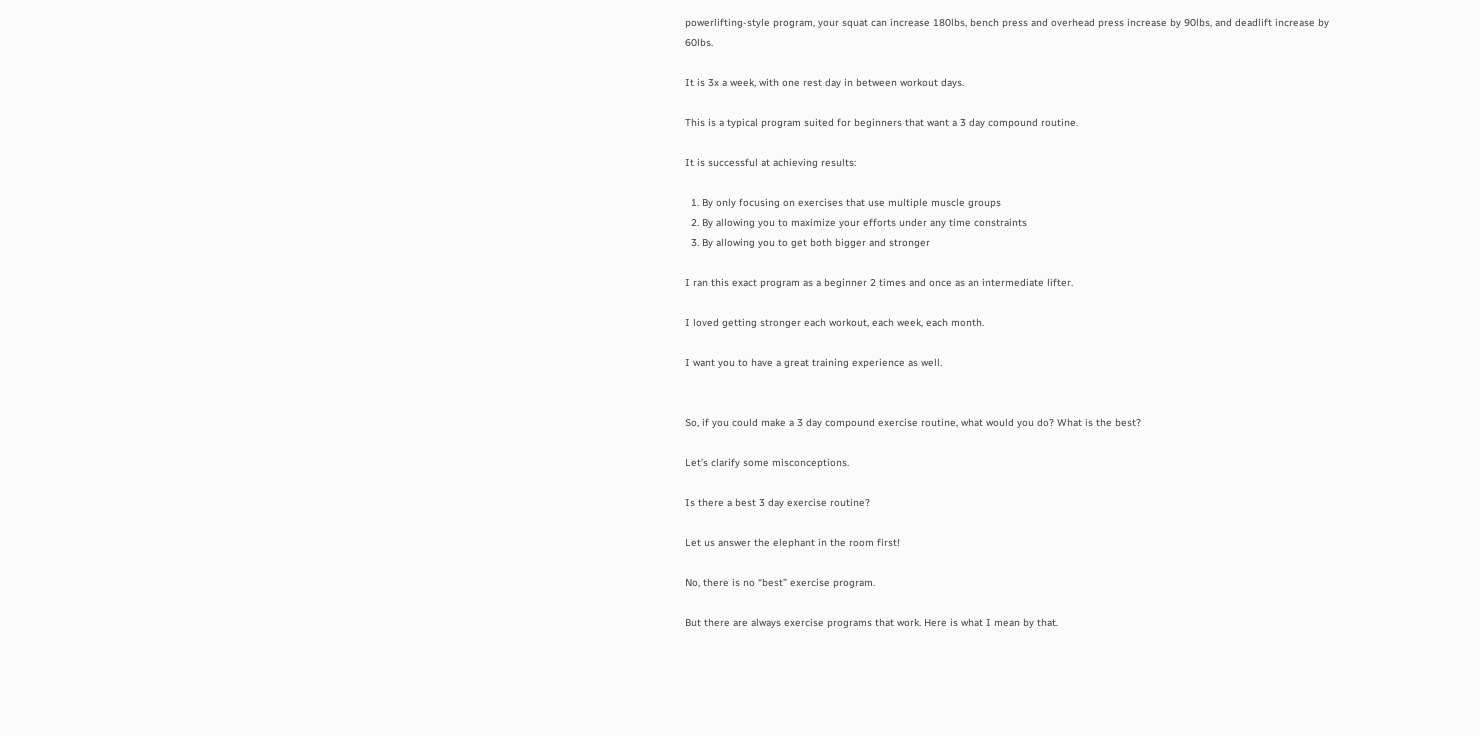powerlifting-style program, your squat can increase 180lbs, bench press and overhead press increase by 90lbs, and deadlift increase by 60lbs.

It is 3x a week, with one rest day in between workout days.

This is a typical program suited for beginners that want a 3 day compound routine.

It is successful at achieving results:

  1. By only focusing on exercises that use multiple muscle groups
  2. By allowing you to maximize your efforts under any time constraints
  3. By allowing you to get both bigger and stronger

I ran this exact program as a beginner 2 times and once as an intermediate lifter.

I loved getting stronger each workout, each week, each month.

I want you to have a great training experience as well.


So, if you could make a 3 day compound exercise routine, what would you do? What is the best?

Let’s clarify some misconceptions.

Is there a best 3 day exercise routine?

Let us answer the elephant in the room first!

No, there is no “best” exercise program.

But there are always exercise programs that work. Here is what I mean by that.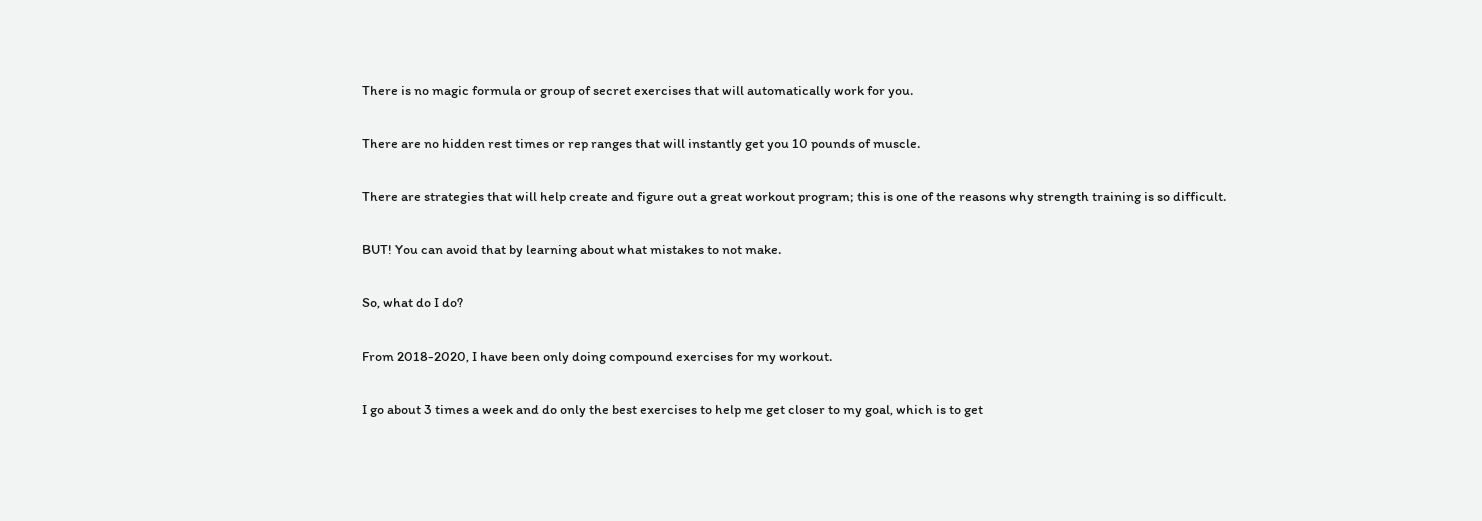There is no magic formula or group of secret exercises that will automatically work for you.

There are no hidden rest times or rep ranges that will instantly get you 10 pounds of muscle.

There are strategies that will help create and figure out a great workout program; this is one of the reasons why strength training is so difficult.

BUT! You can avoid that by learning about what mistakes to not make.

So, what do I do?

From 2018-2020, I have been only doing compound exercises for my workout.

I go about 3 times a week and do only the best exercises to help me get closer to my goal, which is to get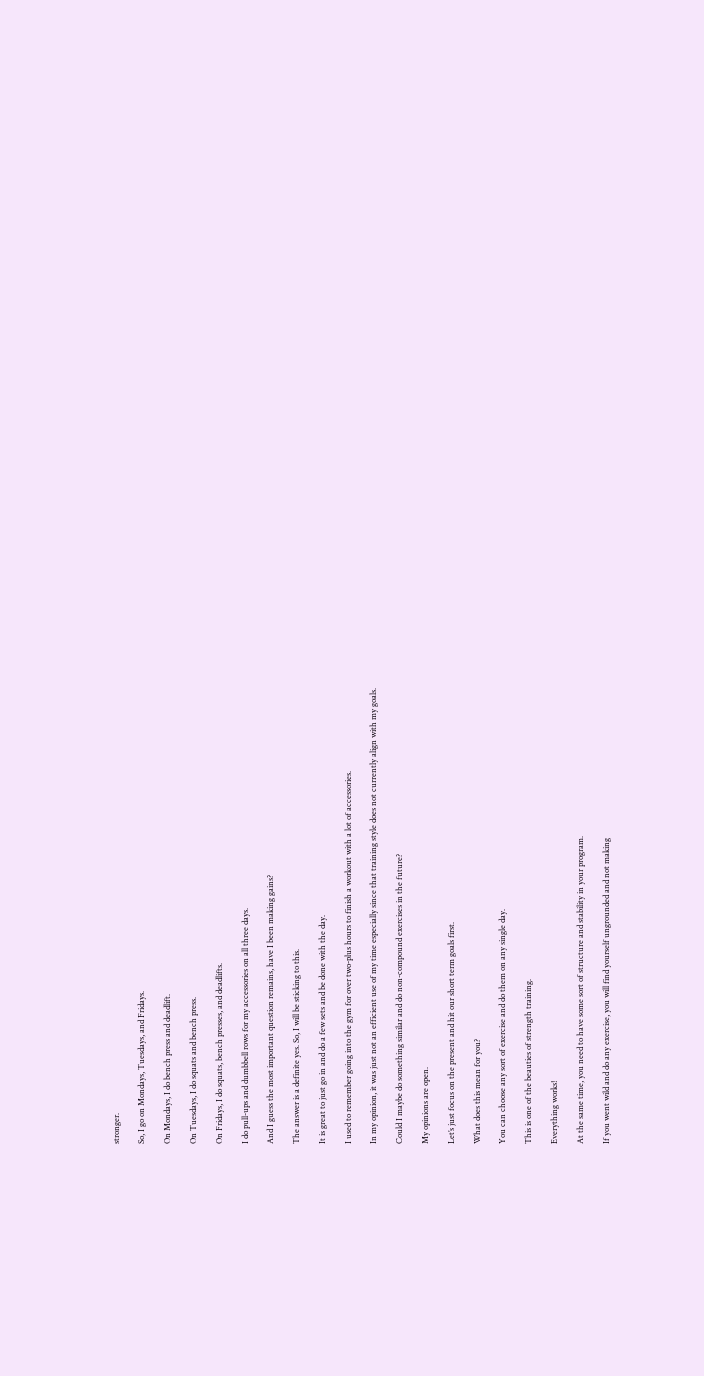stronger.

So, I go on Mondays, Tuesdays, and Fridays.

On Mondays, I do bench press and deadlift.

On Tuesdays, I do squats and bench press.

On Fridays, I do squats, bench presses, and deadlifts.

I do pull-ups and dumbbell rows for my accessories on all three days.

And I guess the most important question remains, have I been making gains?

The answer is a definite yes. So, I will be sticking to this.

It is great to just go in and do a few sets and be done with the day.

I used to remember going into the gym for over two-plus hours to finish a workout with a lot of accessories.

In my opinion, it was just not an efficient use of my time especially since that training style does not currently align with my goals.

Could I maybe do something similar and do non-compound exercises in the future?

My opinions are open.

Let’s just focus on the present and hit our short term goals first.

What does this mean for you?

You can choose any sort of exercise and do them on any single day.

This is one of the beauties of strength training.

Everything works!

At the same time, you need to have some sort of structure and stability in your program.

If you went wild and do any exercise, you will find yourself ungrounded and not making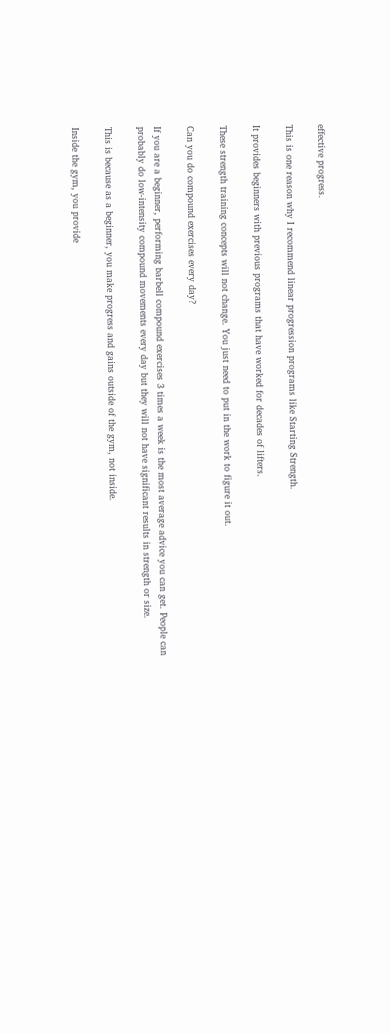effective progress.

This is one reason why I recommend linear progression programs like Starting Strength.

It provides beginners with previous programs that have worked for decades of lifters.

These strength training concepts will not change. You just need to put in the work to figure it out.

Can you do compound exercises every day?

If you are a beginner, performing barbell compound exercises 3 times a week is the most average advice you can get. People can probably do low-intensity compound movements every day but they will not have significant results in strength or size.

This is because as a beginner, you make progress and gains outside of the gym, not inside.

Inside the gym, you provide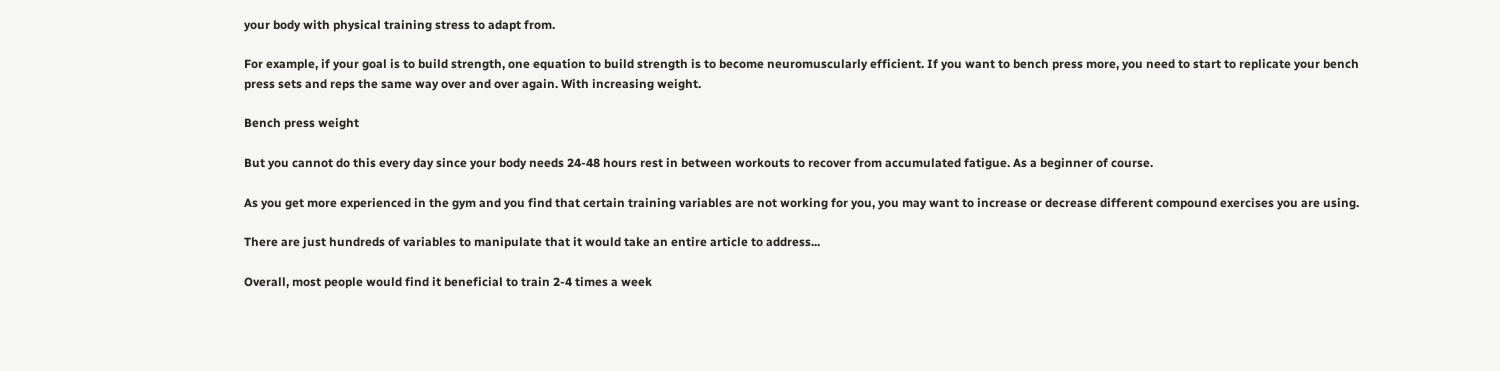your body with physical training stress to adapt from.

For example, if your goal is to build strength, one equation to build strength is to become neuromuscularly efficient. If you want to bench press more, you need to start to replicate your bench press sets and reps the same way over and over again. With increasing weight.

Bench press weight

But you cannot do this every day since your body needs 24-48 hours rest in between workouts to recover from accumulated fatigue. As a beginner of course.

As you get more experienced in the gym and you find that certain training variables are not working for you, you may want to increase or decrease different compound exercises you are using.

There are just hundreds of variables to manipulate that it would take an entire article to address...

Overall, most people would find it beneficial to train 2-4 times a week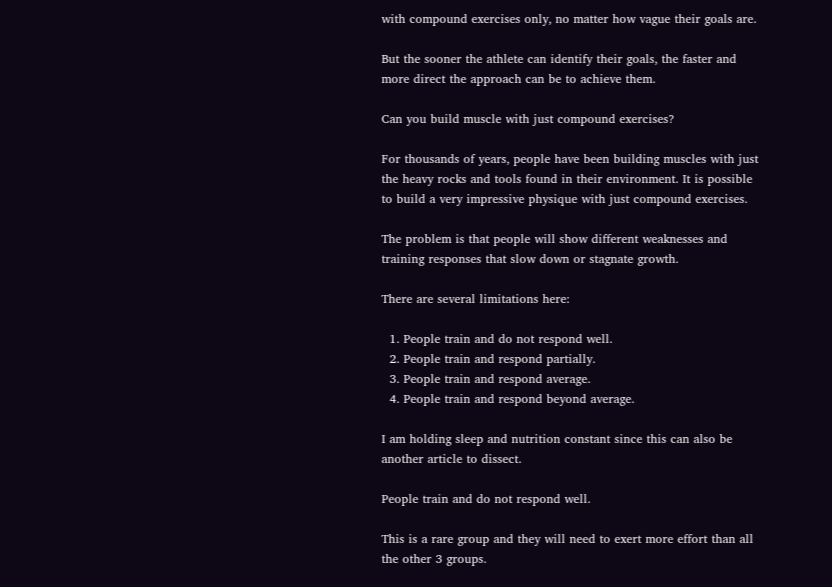with compound exercises only, no matter how vague their goals are.

But the sooner the athlete can identify their goals, the faster and more direct the approach can be to achieve them.

Can you build muscle with just compound exercises?

For thousands of years, people have been building muscles with just the heavy rocks and tools found in their environment. It is possible to build a very impressive physique with just compound exercises.

The problem is that people will show different weaknesses and training responses that slow down or stagnate growth.

There are several limitations here:

  1. People train and do not respond well.
  2. People train and respond partially.
  3. People train and respond average.
  4. People train and respond beyond average.

I am holding sleep and nutrition constant since this can also be another article to dissect.

People train and do not respond well.

This is a rare group and they will need to exert more effort than all the other 3 groups.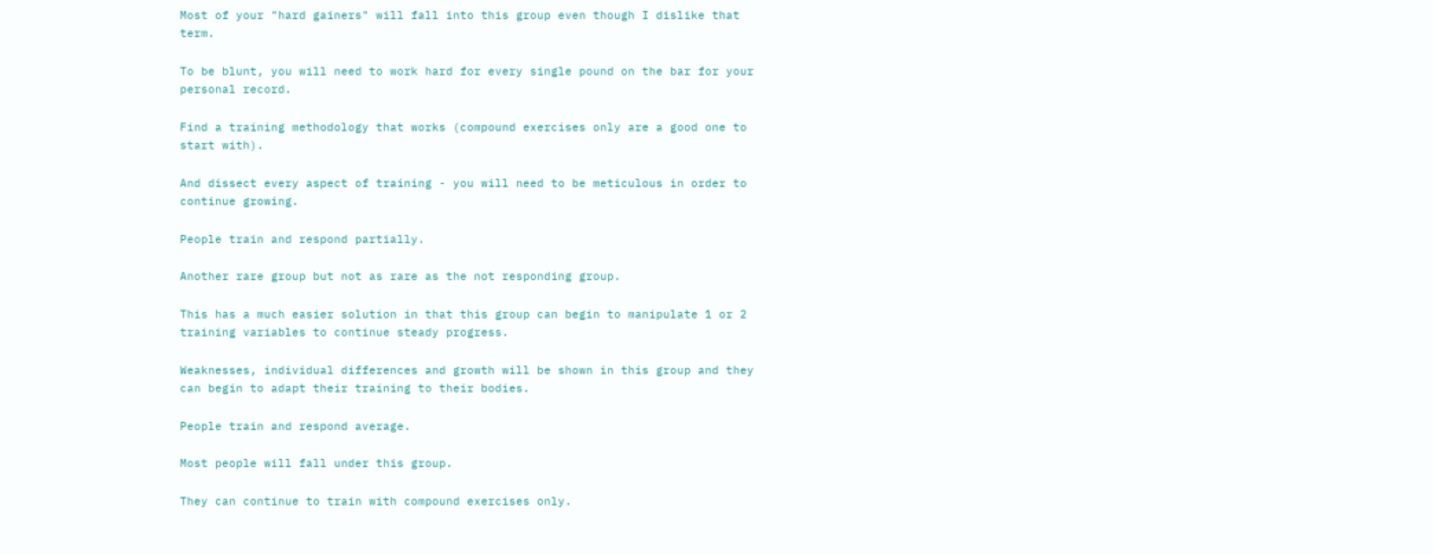Most of your "hard gainers" will fall into this group even though I dislike that term.

To be blunt, you will need to work hard for every single pound on the bar for your personal record.

Find a training methodology that works (compound exercises only are a good one to start with).

And dissect every aspect of training - you will need to be meticulous in order to continue growing.

People train and respond partially.

Another rare group but not as rare as the not responding group.

This has a much easier solution in that this group can begin to manipulate 1 or 2 training variables to continue steady progress.

Weaknesses, individual differences and growth will be shown in this group and they can begin to adapt their training to their bodies.

People train and respond average.

Most people will fall under this group.

They can continue to train with compound exercises only.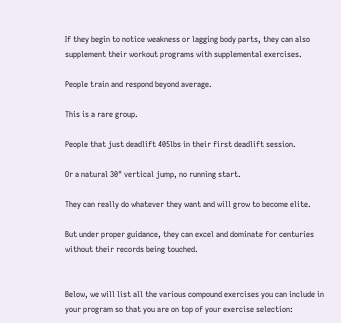If they begin to notice weakness or lagging body parts, they can also supplement their workout programs with supplemental exercises.

People train and respond beyond average.

This is a rare group.

People that just deadlift 405lbs in their first deadlift session.

Or a natural 30" vertical jump, no running start.

They can really do whatever they want and will grow to become elite.

But under proper guidance, they can excel and dominate for centuries without their records being touched.


Below, we will list all the various compound exercises you can include in your program so that you are on top of your exercise selection: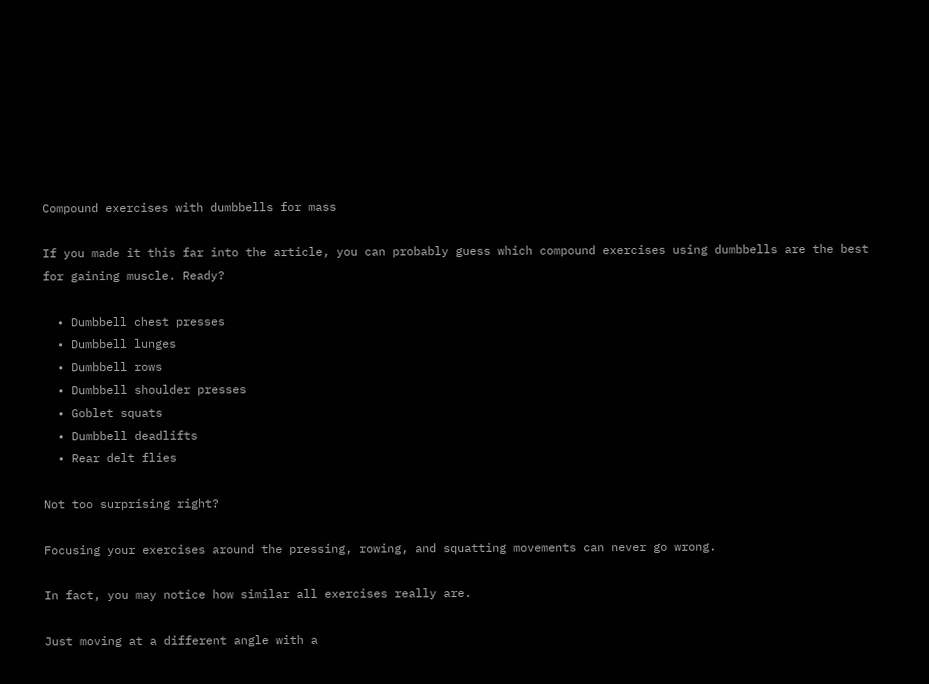Compound exercises with dumbbells for mass

If you made it this far into the article, you can probably guess which compound exercises using dumbbells are the best for gaining muscle. Ready?

  • Dumbbell chest presses
  • Dumbbell lunges
  • Dumbbell rows
  • Dumbbell shoulder presses
  • Goblet squats
  • Dumbbell deadlifts
  • Rear delt flies

Not too surprising right?

Focusing your exercises around the pressing, rowing, and squatting movements can never go wrong.

In fact, you may notice how similar all exercises really are.

Just moving at a different angle with a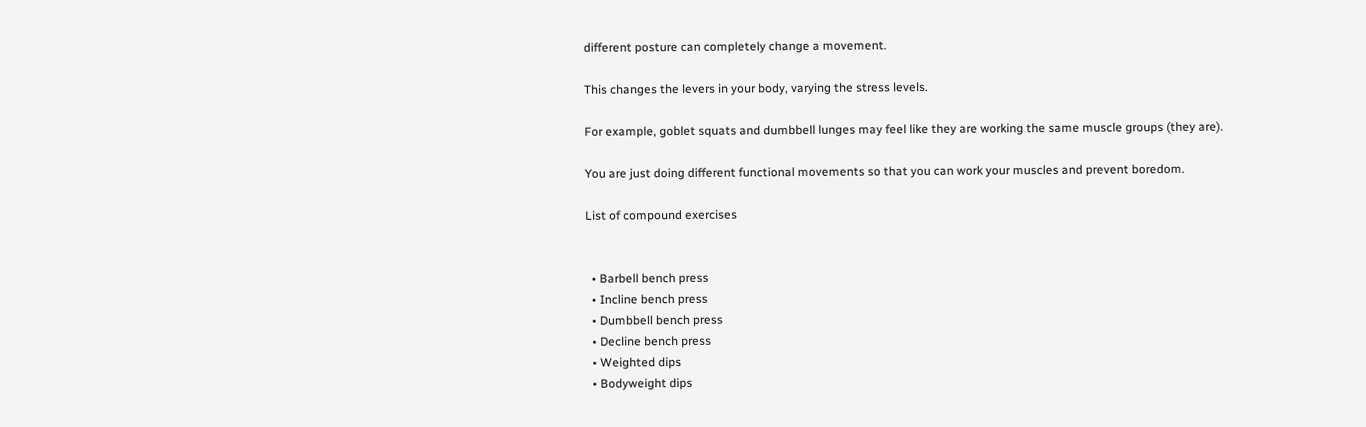different posture can completely change a movement.

This changes the levers in your body, varying the stress levels.

For example, goblet squats and dumbbell lunges may feel like they are working the same muscle groups (they are).

You are just doing different functional movements so that you can work your muscles and prevent boredom.

List of compound exercises


  • Barbell bench press
  • Incline bench press
  • Dumbbell bench press
  • Decline bench press
  • Weighted dips
  • Bodyweight dips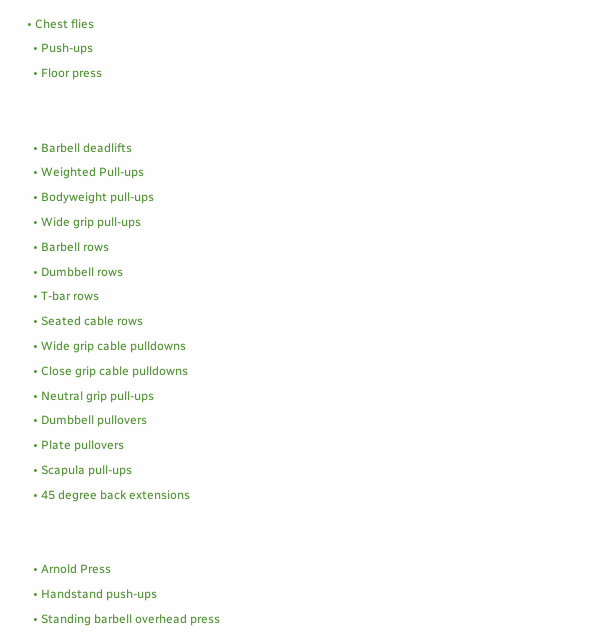• Chest flies
  • Push-ups
  • Floor press


  • Barbell deadlifts
  • Weighted Pull-ups
  • Bodyweight pull-ups
  • Wide grip pull-ups
  • Barbell rows
  • Dumbbell rows
  • T-bar rows
  • Seated cable rows
  • Wide grip cable pulldowns
  • Close grip cable pulldowns
  • Neutral grip pull-ups
  • Dumbbell pullovers
  • Plate pullovers
  • Scapula pull-ups
  • 45 degree back extensions


  • Arnold Press
  • Handstand push-ups
  • Standing barbell overhead press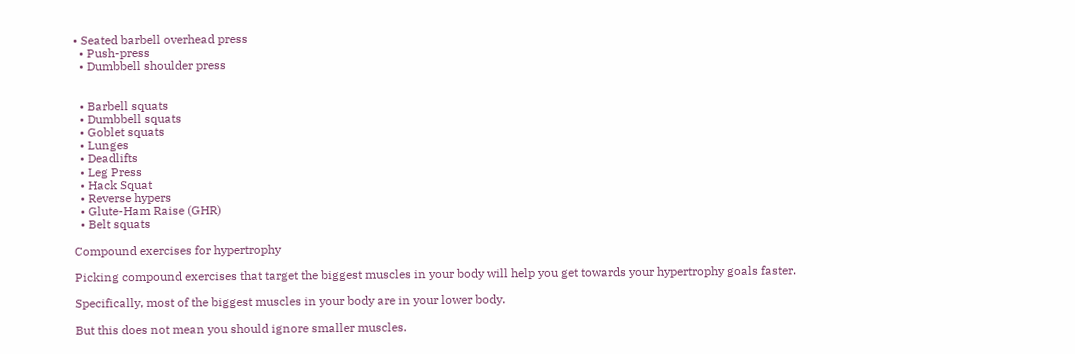• Seated barbell overhead press
  • Push-press
  • Dumbbell shoulder press


  • Barbell squats
  • Dumbbell squats
  • Goblet squats
  • Lunges
  • Deadlifts
  • Leg Press
  • Hack Squat
  • Reverse hypers
  • Glute-Ham Raise (GHR)
  • Belt squats

Compound exercises for hypertrophy

Picking compound exercises that target the biggest muscles in your body will help you get towards your hypertrophy goals faster.

Specifically, most of the biggest muscles in your body are in your lower body.

But this does not mean you should ignore smaller muscles.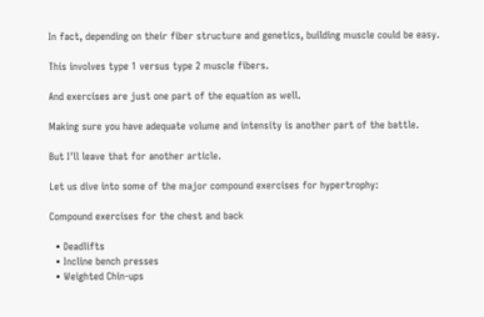In fact, depending on their fiber structure and genetics, building muscle could be easy.

This involves type 1 versus type 2 muscle fibers.

And exercises are just one part of the equation as well.

Making sure you have adequate volume and intensity is another part of the battle.

But I'll leave that for another article.

Let us dive into some of the major compound exercises for hypertrophy:

Compound exercises for the chest and back

  • Deadlifts
  • Incline bench presses
  • Weighted Chin-ups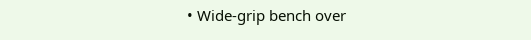• Wide-grip bench over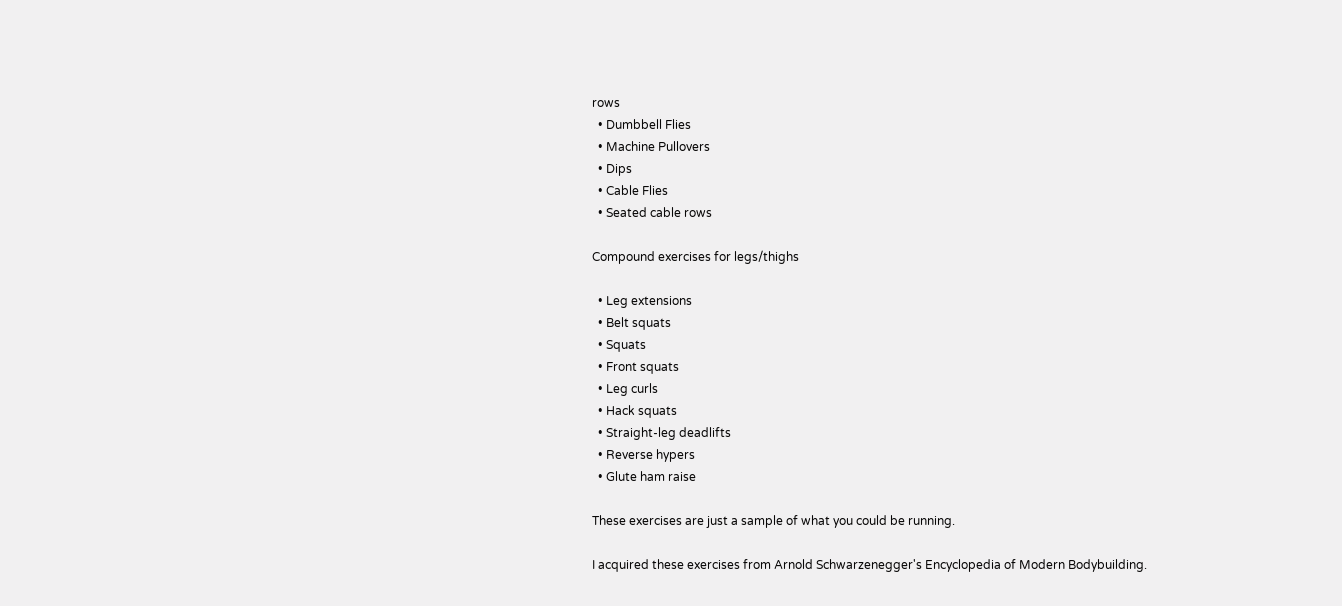rows
  • Dumbbell Flies
  • Machine Pullovers
  • Dips
  • Cable Flies
  • Seated cable rows

Compound exercises for legs/thighs

  • Leg extensions
  • Belt squats
  • Squats
  • Front squats
  • Leg curls
  • Hack squats
  • Straight-leg deadlifts
  • Reverse hypers
  • Glute ham raise

These exercises are just a sample of what you could be running.

I acquired these exercises from Arnold Schwarzenegger's Encyclopedia of Modern Bodybuilding.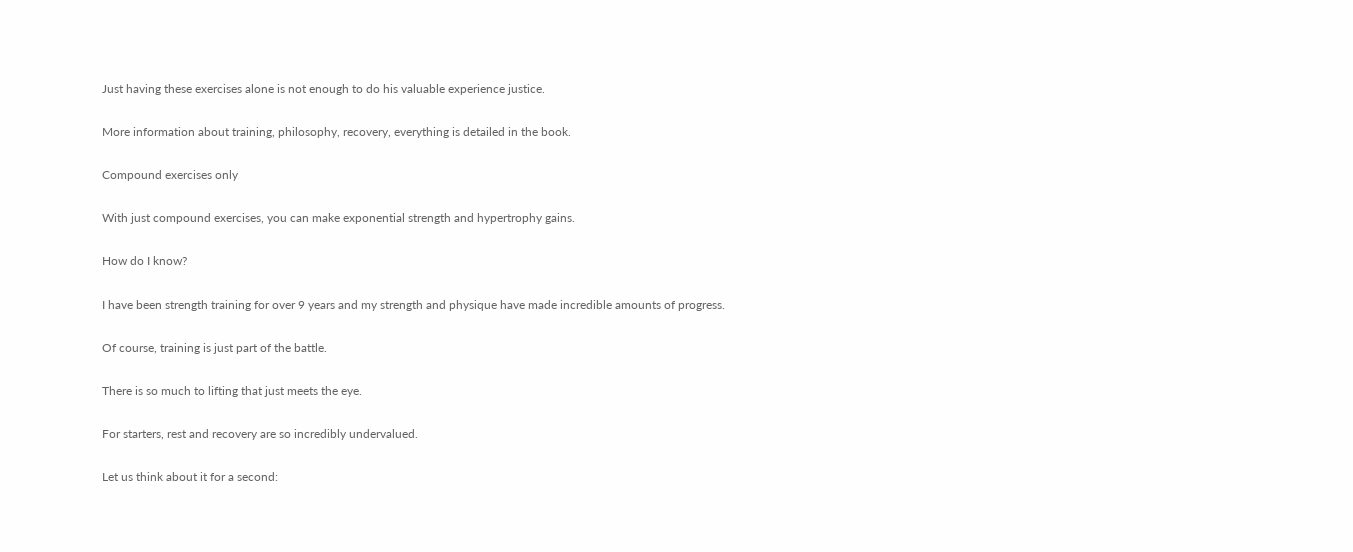Just having these exercises alone is not enough to do his valuable experience justice.

More information about training, philosophy, recovery, everything is detailed in the book.

Compound exercises only

With just compound exercises, you can make exponential strength and hypertrophy gains.

How do I know?

I have been strength training for over 9 years and my strength and physique have made incredible amounts of progress.

Of course, training is just part of the battle.

There is so much to lifting that just meets the eye.

For starters, rest and recovery are so incredibly undervalued.

Let us think about it for a second: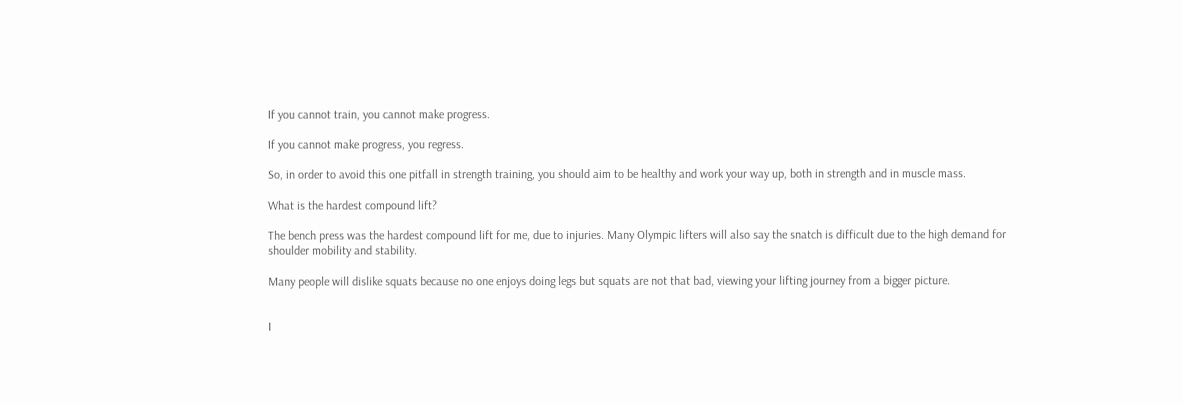If you cannot train, you cannot make progress.

If you cannot make progress, you regress.

So, in order to avoid this one pitfall in strength training, you should aim to be healthy and work your way up, both in strength and in muscle mass.

What is the hardest compound lift?

The bench press was the hardest compound lift for me, due to injuries. Many Olympic lifters will also say the snatch is difficult due to the high demand for shoulder mobility and stability.

Many people will dislike squats because no one enjoys doing legs but squats are not that bad, viewing your lifting journey from a bigger picture.


I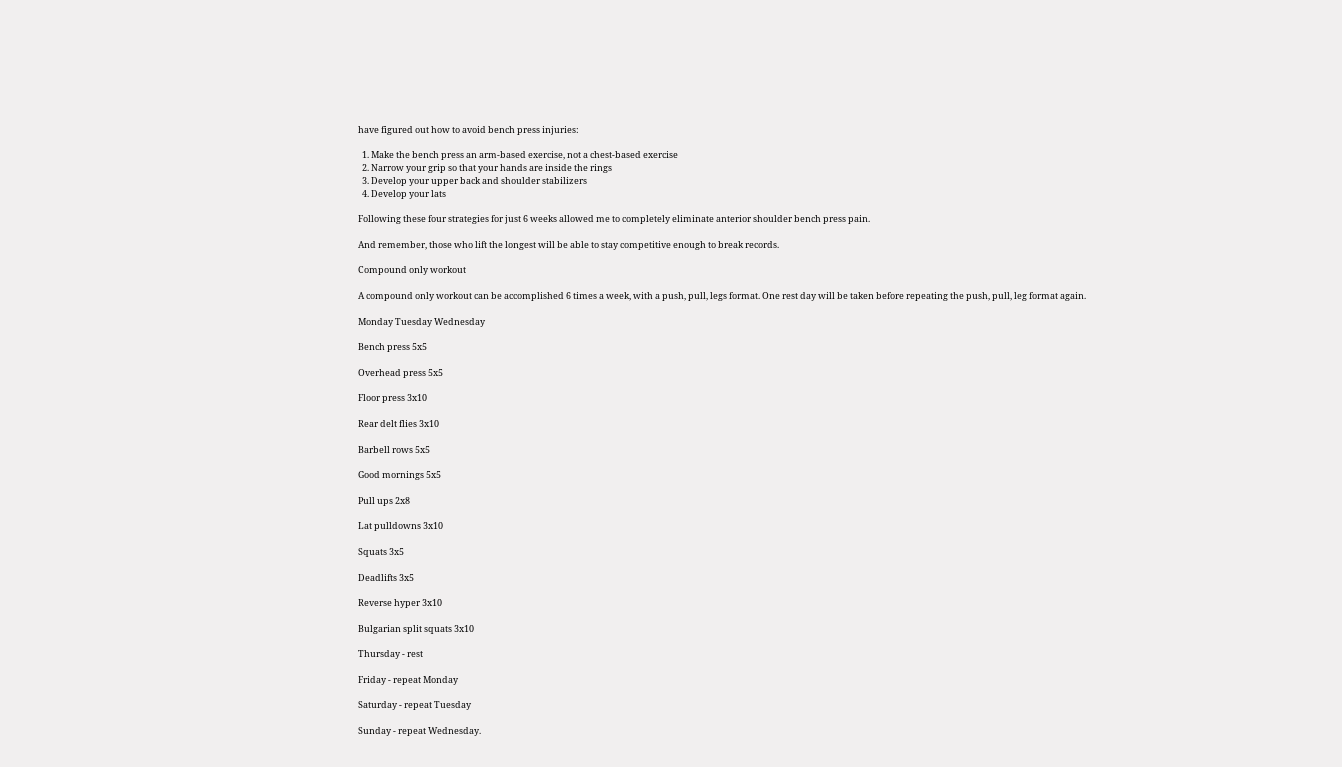have figured out how to avoid bench press injuries:

  1. Make the bench press an arm-based exercise, not a chest-based exercise
  2. Narrow your grip so that your hands are inside the rings
  3. Develop your upper back and shoulder stabilizers
  4. Develop your lats

Following these four strategies for just 6 weeks allowed me to completely eliminate anterior shoulder bench press pain.

And remember, those who lift the longest will be able to stay competitive enough to break records.

Compound only workout

A compound only workout can be accomplished 6 times a week, with a push, pull, legs format. One rest day will be taken before repeating the push, pull, leg format again.

Monday Tuesday Wednesday

Bench press 5x5

Overhead press 5x5

Floor press 3x10

Rear delt flies 3x10

Barbell rows 5x5

Good mornings 5x5

Pull ups 2x8

Lat pulldowns 3x10

Squats 3x5

Deadlifts 3x5

Reverse hyper 3x10

Bulgarian split squats 3x10

Thursday - rest

Friday - repeat Monday

Saturday - repeat Tuesday

Sunday - repeat Wednesday.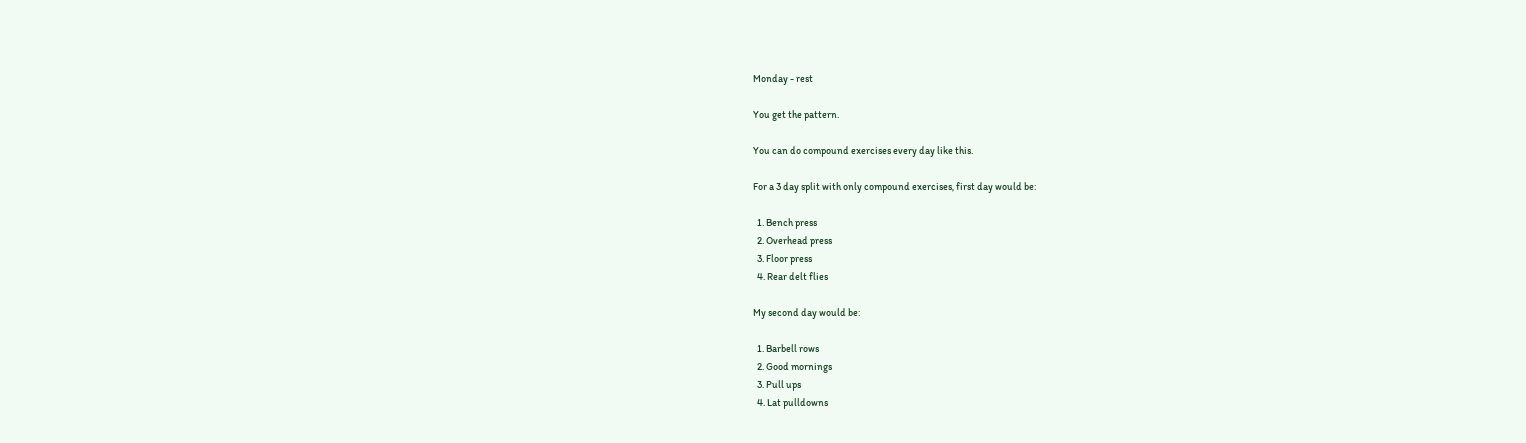Monday - rest

You get the pattern.

You can do compound exercises every day like this.

For a 3 day split with only compound exercises, first day would be:

  1. Bench press
  2. Overhead press
  3. Floor press
  4. Rear delt flies

My second day would be:

  1. Barbell rows
  2. Good mornings
  3. Pull ups
  4. Lat pulldowns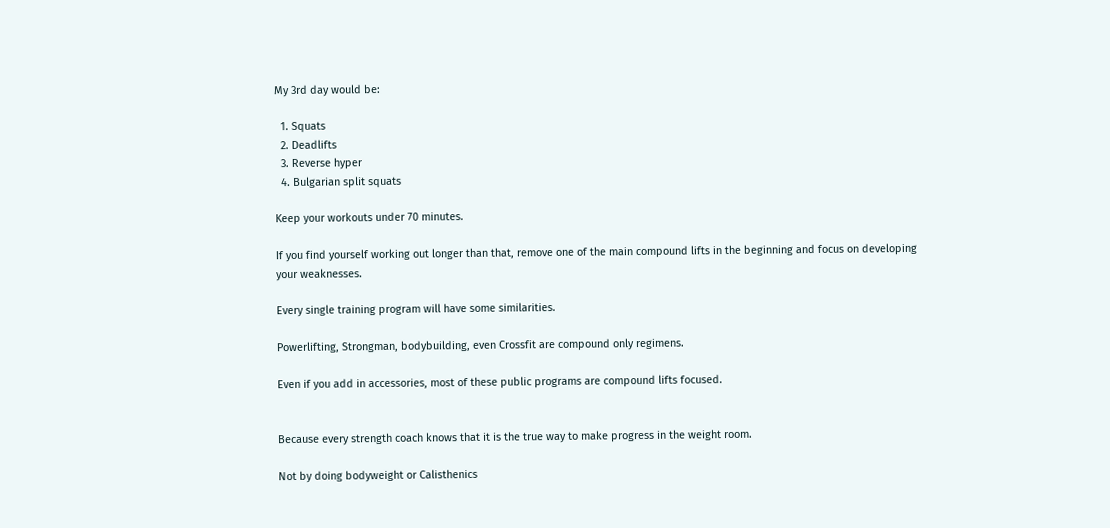My 3rd day would be:

  1. Squats
  2. Deadlifts
  3. Reverse hyper
  4. Bulgarian split squats

Keep your workouts under 70 minutes.

If you find yourself working out longer than that, remove one of the main compound lifts in the beginning and focus on developing your weaknesses.

Every single training program will have some similarities.

Powerlifting, Strongman, bodybuilding, even Crossfit are compound only regimens.

Even if you add in accessories, most of these public programs are compound lifts focused.


Because every strength coach knows that it is the true way to make progress in the weight room.

Not by doing bodyweight or Calisthenics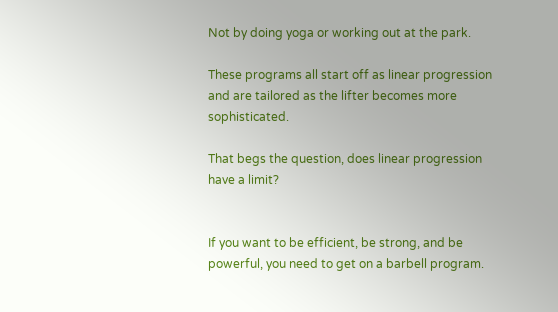Not by doing yoga or working out at the park.

These programs all start off as linear progression and are tailored as the lifter becomes more sophisticated.

That begs the question, does linear progression have a limit?


If you want to be efficient, be strong, and be powerful, you need to get on a barbell program.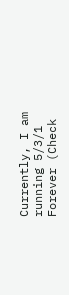Currently, I am running 5/3/1 Forever (Check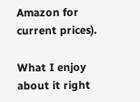Amazon for current prices).

What I enjoy about it right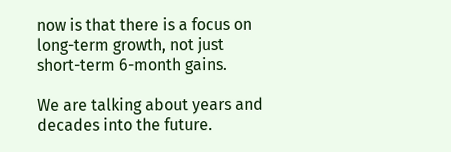now is that there is a focus on long-term growth, not just short-term 6-month gains.

We are talking about years and decades into the future.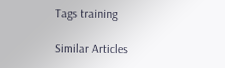Tags training

Similar Articles